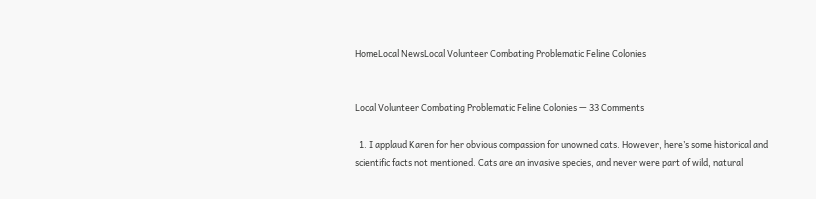HomeLocal NewsLocal Volunteer Combating Problematic Feline Colonies


Local Volunteer Combating Problematic Feline Colonies — 33 Comments

  1. I applaud Karen for her obvious compassion for unowned cats. However, here’s some historical and scientific facts not mentioned. Cats are an invasive species, and never were part of wild, natural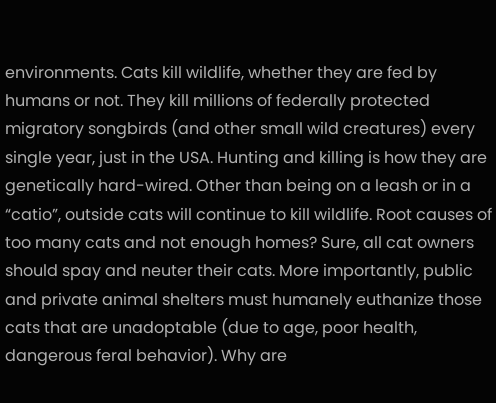environments. Cats kill wildlife, whether they are fed by humans or not. They kill millions of federally protected migratory songbirds (and other small wild creatures) every single year, just in the USA. Hunting and killing is how they are genetically hard-wired. Other than being on a leash or in a “catio”, outside cats will continue to kill wildlife. Root causes of too many cats and not enough homes? Sure, all cat owners should spay and neuter their cats. More importantly, public and private animal shelters must humanely euthanize those cats that are unadoptable (due to age, poor health, dangerous feral behavior). Why are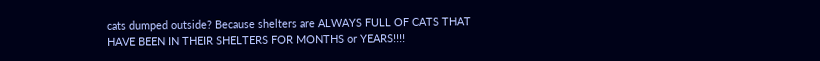cats dumped outside? Because shelters are ALWAYS FULL OF CATS THAT HAVE BEEN IN THEIR SHELTERS FOR MONTHS or YEARS!!!!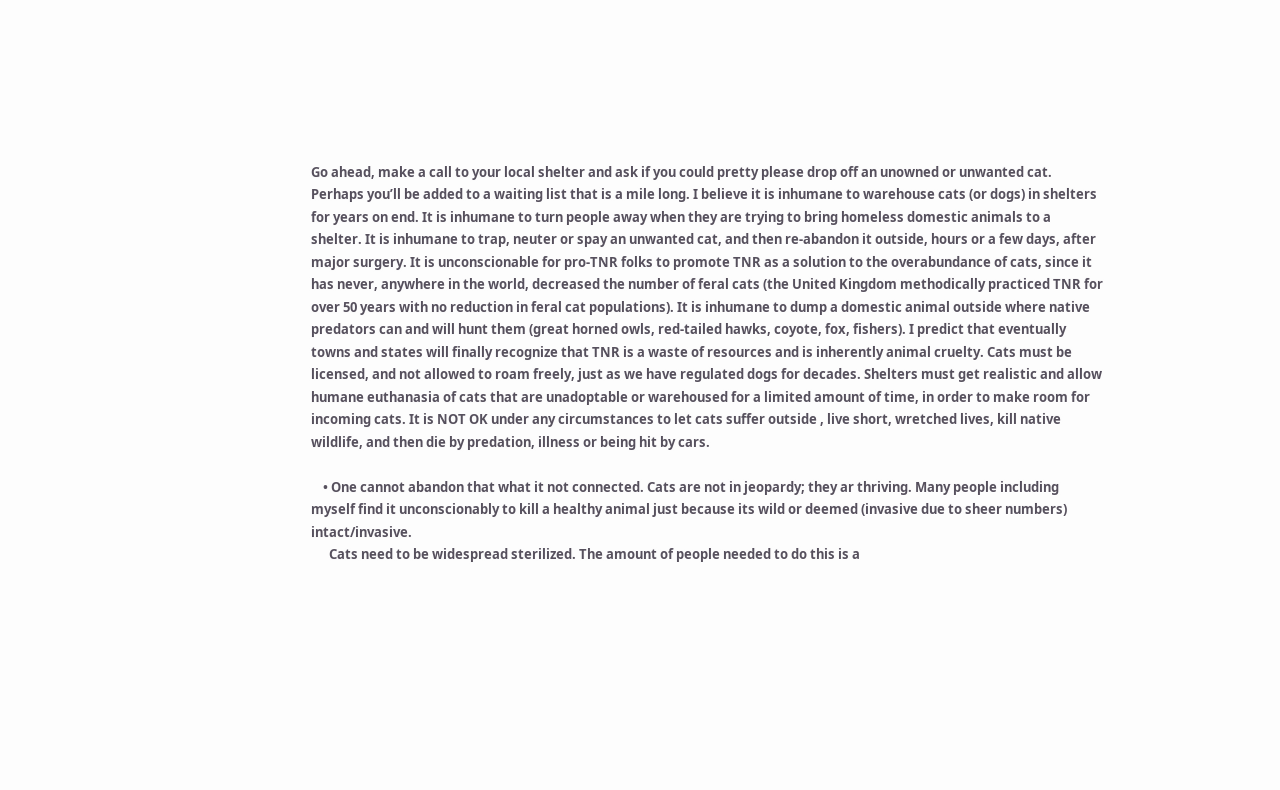Go ahead, make a call to your local shelter and ask if you could pretty please drop off an unowned or unwanted cat. Perhaps you’ll be added to a waiting list that is a mile long. I believe it is inhumane to warehouse cats (or dogs) in shelters for years on end. It is inhumane to turn people away when they are trying to bring homeless domestic animals to a shelter. It is inhumane to trap, neuter or spay an unwanted cat, and then re-abandon it outside, hours or a few days, after major surgery. It is unconscionable for pro-TNR folks to promote TNR as a solution to the overabundance of cats, since it has never, anywhere in the world, decreased the number of feral cats (the United Kingdom methodically practiced TNR for over 50 years with no reduction in feral cat populations). It is inhumane to dump a domestic animal outside where native predators can and will hunt them (great horned owls, red-tailed hawks, coyote, fox, fishers). I predict that eventually towns and states will finally recognize that TNR is a waste of resources and is inherently animal cruelty. Cats must be licensed, and not allowed to roam freely, just as we have regulated dogs for decades. Shelters must get realistic and allow humane euthanasia of cats that are unadoptable or warehoused for a limited amount of time, in order to make room for incoming cats. It is NOT OK under any circumstances to let cats suffer outside , live short, wretched lives, kill native wildlife, and then die by predation, illness or being hit by cars.

    • One cannot abandon that what it not connected. Cats are not in jeopardy; they ar thriving. Many people including myself find it unconscionably to kill a healthy animal just because its wild or deemed (invasive due to sheer numbers) intact/invasive.
      Cats need to be widespread sterilized. The amount of people needed to do this is a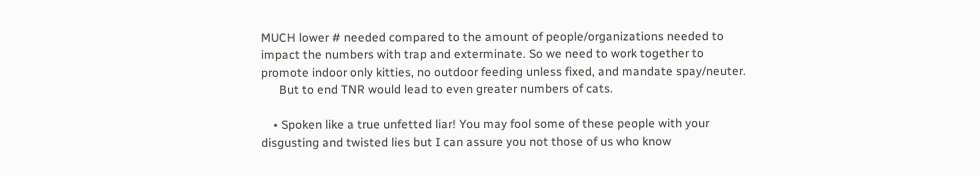MUCH lower # needed compared to the amount of people/organizations needed to impact the numbers with trap and exterminate. So we need to work together to promote indoor only kitties, no outdoor feeding unless fixed, and mandate spay/neuter.
      But to end TNR would lead to even greater numbers of cats.

    • Spoken like a true unfetted liar! You may fool some of these people with your disgusting and twisted lies but I can assure you not those of us who know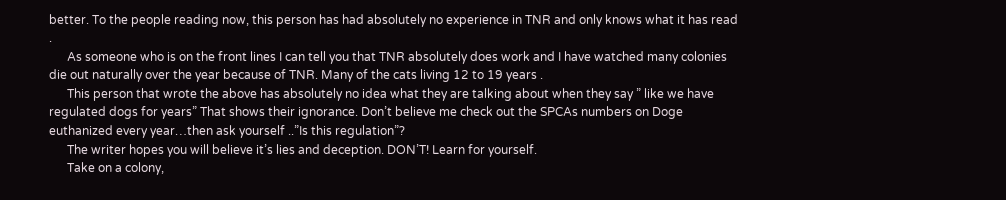better. To the people reading now, this person has had absolutely no experience in TNR and only knows what it has read .
      As someone who is on the front lines I can tell you that TNR absolutely does work and I have watched many colonies die out naturally over the year because of TNR. Many of the cats living 12 to 19 years .
      This person that wrote the above has absolutely no idea what they are talking about when they say ” like we have regulated dogs for years” That shows their ignorance. Don’t believe me check out the SPCAs numbers on Doge euthanized every year…then ask yourself ..”Is this regulation”?
      The writer hopes you will believe it’s lies and deception. DON’T! Learn for yourself.
      Take on a colony,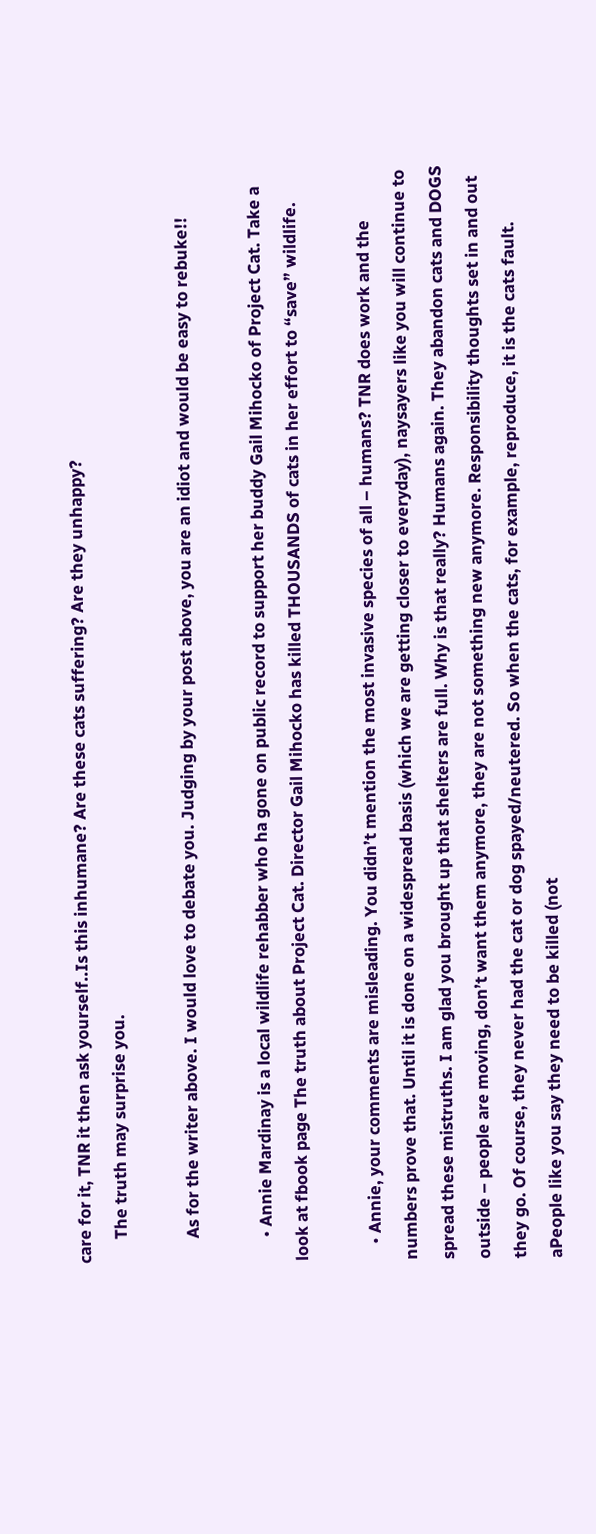care for it, TNR it then ask yourself..Is this inhumane? Are these cats suffering? Are they unhappy?
      The truth may surprise you.

      As for the writer above. I would love to debate you. Judging by your post above, you are an idiot and would be easy to rebuke!!

      • Annie Mardinay is a local wildlife rehabber who ha gone on public record to support her buddy Gail Mihocko of Project Cat. Take a look at fbook page The truth about Project Cat. Director Gail Mihocko has killed THOUSANDS of cats in her effort to “save” wildlife.

    • Annie, your comments are misleading. You didn’t mention the most invasive species of all – humans? TNR does work and the numbers prove that. Until it is done on a widespread basis (which we are getting closer to everyday), naysayers like you will continue to spread these mistruths. I am glad you brought up that shelters are full. Why is that really? Humans again. They abandon cats and DOGS outside – people are moving, don’t want them anymore, they are not something new anymore. Responsibility thoughts set in and out they go. Of course, they never had the cat or dog spayed/neutered. So when the cats, for example, reproduce, it is the cats fault. aPeople like you say they need to be killed (not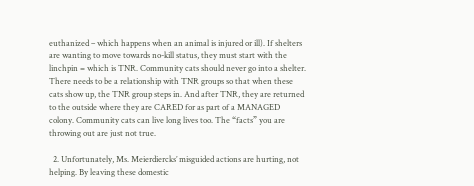euthanized – which happens when an animal is injured or ill). If shelters are wanting to move towards no-kill status, they must start with the linchpin = which is TNR. Community cats should never go into a shelter. There needs to be a relationship with TNR groups so that when these cats show up, the TNR group steps in. And after TNR, they are returned to the outside where they are CARED for as part of a MANAGED colony. Community cats can live long lives too. The “facts” you are throwing out are just not true.

  2. Unfortunately, Ms. Meierdiercks’ misguided actions are hurting, not helping. By leaving these domestic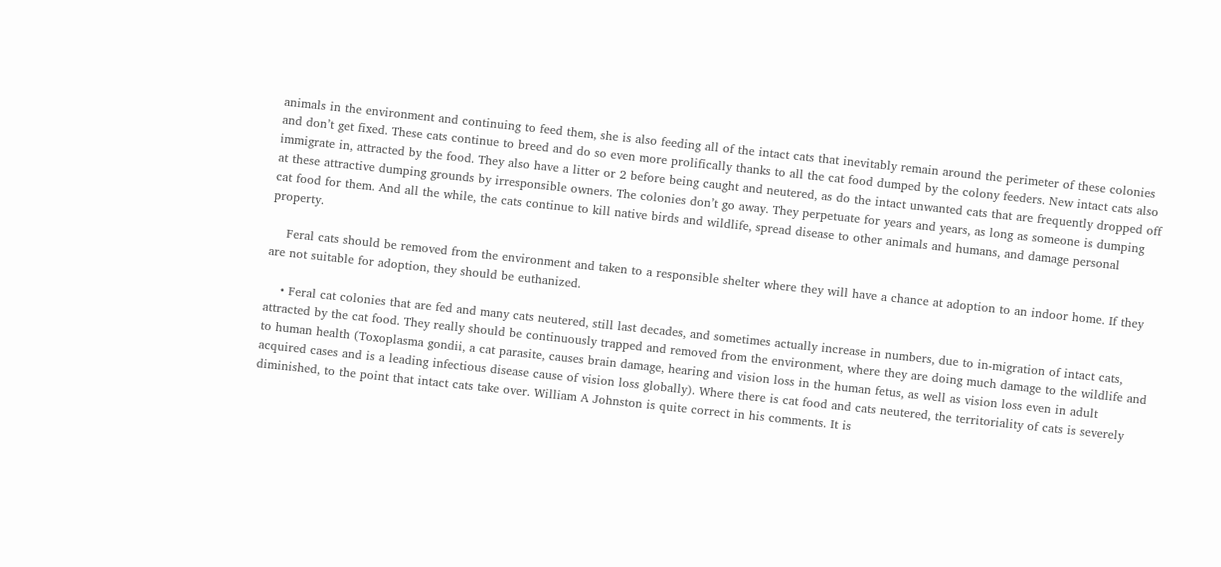animals in the environment and continuing to feed them, she is also feeding all of the intact cats that inevitably remain around the perimeter of these colonies and don’t get fixed. These cats continue to breed and do so even more prolifically thanks to all the cat food dumped by the colony feeders. New intact cats also immigrate in, attracted by the food. They also have a litter or 2 before being caught and neutered, as do the intact unwanted cats that are frequently dropped off at these attractive dumping grounds by irresponsible owners. The colonies don’t go away. They perpetuate for years and years, as long as someone is dumping cat food for them. And all the while, the cats continue to kill native birds and wildlife, spread disease to other animals and humans, and damage personal property.

    Feral cats should be removed from the environment and taken to a responsible shelter where they will have a chance at adoption to an indoor home. If they are not suitable for adoption, they should be euthanized.

    • Feral cat colonies that are fed and many cats neutered, still last decades, and sometimes actually increase in numbers, due to in-migration of intact cats, attracted by the cat food. They really should be continuously trapped and removed from the environment, where they are doing much damage to the wildlife and to human health (Toxoplasma gondii, a cat parasite, causes brain damage, hearing and vision loss in the human fetus, as well as vision loss even in adult acquired cases and is a leading infectious disease cause of vision loss globally). Where there is cat food and cats neutered, the territoriality of cats is severely diminished, to the point that intact cats take over. William A Johnston is quite correct in his comments. It is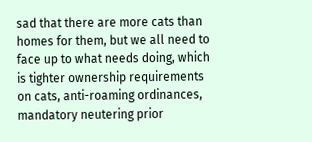sad that there are more cats than homes for them, but we all need to face up to what needs doing, which is tighter ownership requirements on cats, anti-roaming ordinances, mandatory neutering prior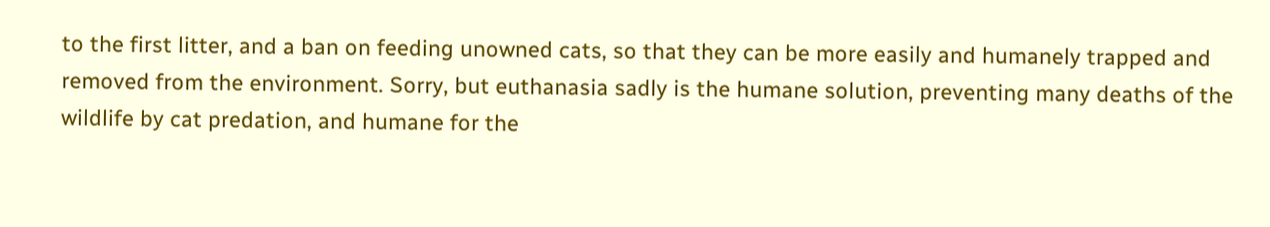to the first litter, and a ban on feeding unowned cats, so that they can be more easily and humanely trapped and removed from the environment. Sorry, but euthanasia sadly is the humane solution, preventing many deaths of the wildlife by cat predation, and humane for the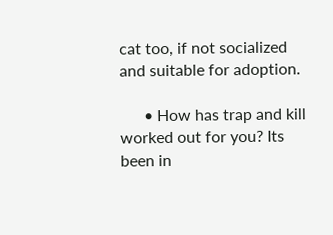cat too, if not socialized and suitable for adoption.

      • How has trap and kill worked out for you? Its been in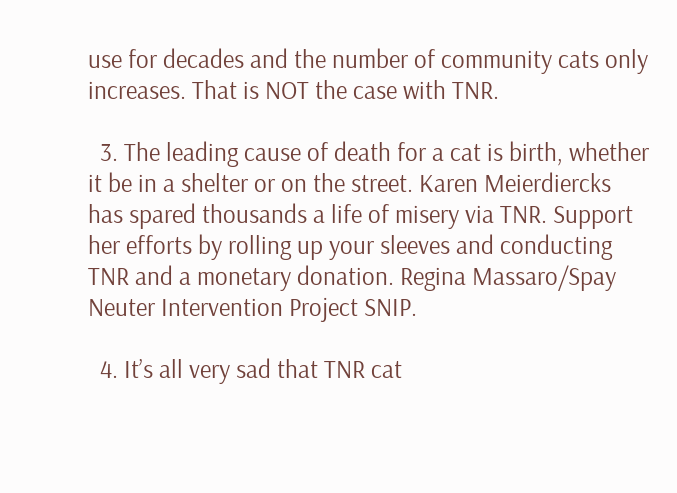use for decades and the number of community cats only increases. That is NOT the case with TNR.

  3. The leading cause of death for a cat is birth, whether it be in a shelter or on the street. Karen Meierdiercks has spared thousands a life of misery via TNR. Support her efforts by rolling up your sleeves and conducting TNR and a monetary donation. Regina Massaro/Spay Neuter Intervention Project SNIP.

  4. It’s all very sad that TNR cat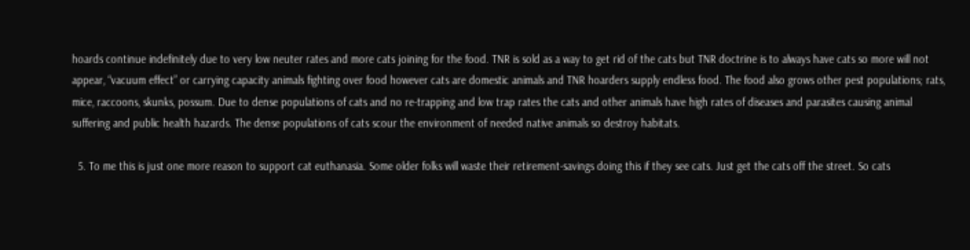hoards continue indefinitely due to very low neuter rates and more cats joining for the food. TNR is sold as a way to get rid of the cats but TNR doctrine is to always have cats so more will not appear, “vacuum effect” or carrying capacity animals fighting over food however cats are domestic animals and TNR hoarders supply endless food. The food also grows other pest populations; rats, mice, raccoons, skunks, possum. Due to dense populations of cats and no re-trapping and low trap rates the cats and other animals have high rates of diseases and parasites causing animal suffering and public health hazards. The dense populations of cats scour the environment of needed native animals so destroy habitats.

  5. To me this is just one more reason to support cat euthanasia. Some older folks will waste their retirement-savings doing this if they see cats. Just get the cats off the street. So cats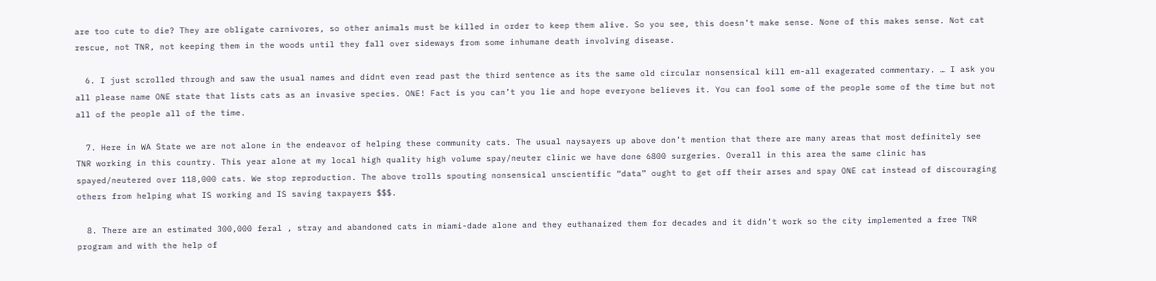are too cute to die? They are obligate carnivores, so other animals must be killed in order to keep them alive. So you see, this doesn’t make sense. None of this makes sense. Not cat rescue, not TNR, not keeping them in the woods until they fall over sideways from some inhumane death involving disease.

  6. I just scrolled through and saw the usual names and didnt even read past the third sentence as its the same old circular nonsensical kill em-all exagerated commentary. … I ask you all please name ONE state that lists cats as an invasive species. ONE! Fact is you can’t you lie and hope everyone believes it. You can fool some of the people some of the time but not all of the people all of the time.

  7. Here in WA State we are not alone in the endeavor of helping these community cats. The usual naysayers up above don’t mention that there are many areas that most definitely see TNR working in this country. This year alone at my local high quality high volume spay/neuter clinic we have done 6800 surgeries. Overall in this area the same clinic has spayed/neutered over 118,000 cats. We stop reproduction. The above trolls spouting nonsensical unscientific “data” ought to get off their arses and spay ONE cat instead of discouraging others from helping what IS working and IS saving taxpayers $$$.

  8. There are an estimated 300,000 feral , stray and abandoned cats in miami-dade alone and they euthanaized them for decades and it didn’t work so the city implemented a free TNR program and with the help of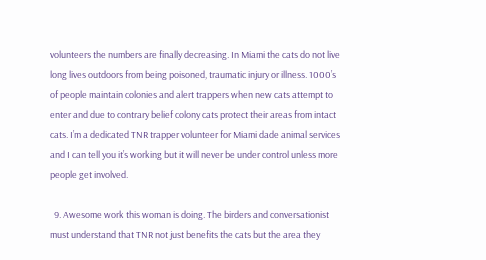volunteers the numbers are finally decreasing. In Miami the cats do not live long lives outdoors from being poisoned, traumatic injury or illness. 1000’s of people maintain colonies and alert trappers when new cats attempt to enter and due to contrary belief colony cats protect their areas from intact cats. I’m a dedicated TNR trapper volunteer for Miami dade animal services and I can tell you it’s working but it will never be under control unless more people get involved.

  9. Awesome work this woman is doing. The birders and conversationist must understand that TNR not just benefits the cats but the area they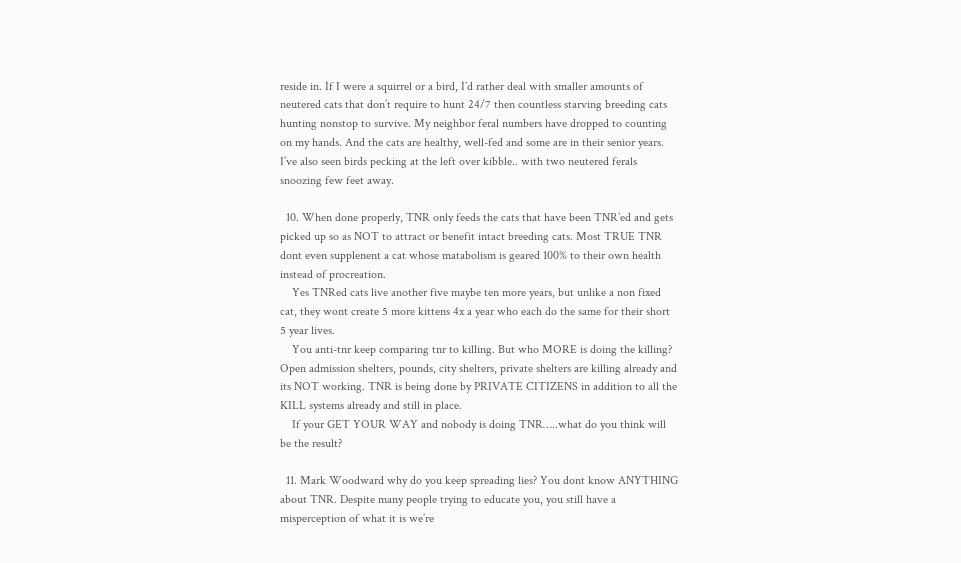reside in. If I were a squirrel or a bird, I’d rather deal with smaller amounts of neutered cats that don’t require to hunt 24/7 then countless starving breeding cats hunting nonstop to survive. My neighbor feral numbers have dropped to counting on my hands. And the cats are healthy, well-fed and some are in their senior years. I’ve also seen birds pecking at the left over kibble.. with two neutered ferals snoozing few feet away.

  10. When done properly, TNR only feeds the cats that have been TNR’ed and gets picked up so as NOT to attract or benefit intact breeding cats. Most TRUE TNR dont even supplenent a cat whose matabolism is geared 100% to their own health instead of procreation.
    Yes TNRed cats live another five maybe ten more years, but unlike a non fixed cat, they wont create 5 more kittens 4x a year who each do the same for their short 5 year lives.
    You anti-tnr keep comparing tnr to killing. But who MORE is doing the killing? Open admission shelters, pounds, city shelters, private shelters are killing already and its NOT working. TNR is being done by PRIVATE CITIZENS in addition to all the KILL systems already and still in place.
    If your GET YOUR WAY and nobody is doing TNR…..what do you think will be the result?

  11. Mark Woodward why do you keep spreading lies? You dont know ANYTHING about TNR. Despite many people trying to educate you, you still have a misperception of what it is we’re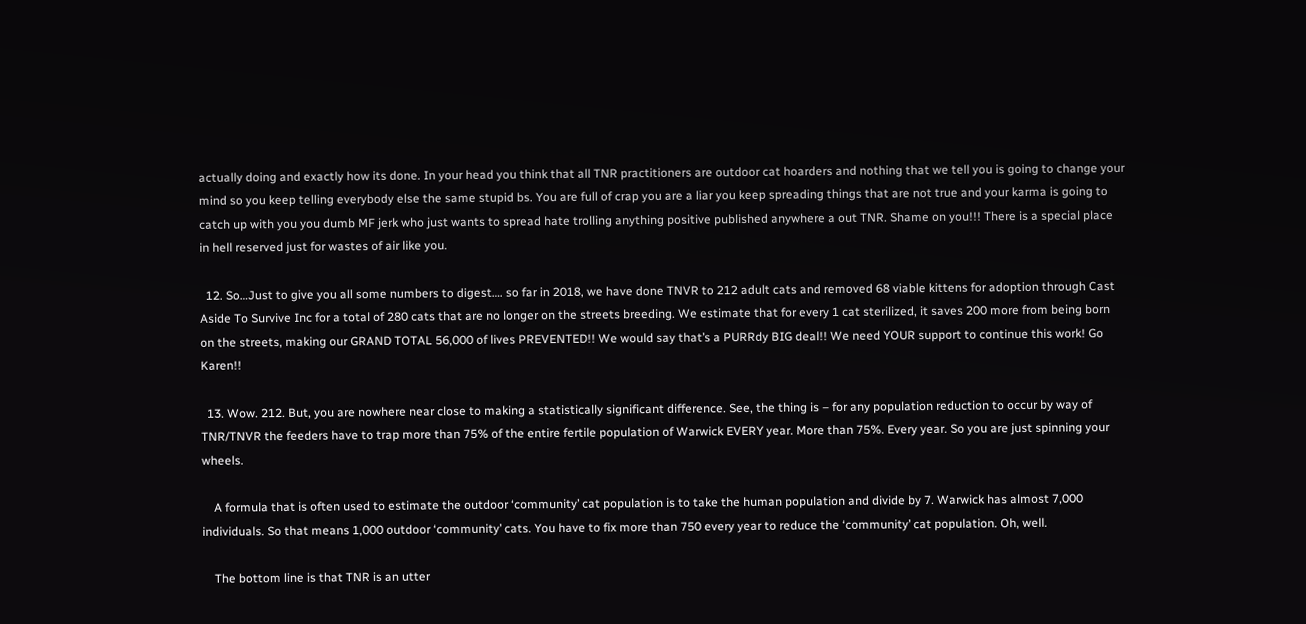actually doing and exactly how its done. In your head you think that all TNR practitioners are outdoor cat hoarders and nothing that we tell you is going to change your mind so you keep telling everybody else the same stupid bs. You are full of crap you are a liar you keep spreading things that are not true and your karma is going to catch up with you you dumb MF jerk who just wants to spread hate trolling anything positive published anywhere a out TNR. Shame on you!!! There is a special place in hell reserved just for wastes of air like you.

  12. So…Just to give you all some numbers to digest…. so far in 2018, we have done TNVR to 212 adult cats and removed 68 viable kittens for adoption through Cast Aside To Survive Inc for a total of 280 cats that are no longer on the streets breeding. We estimate that for every 1 cat sterilized, it saves 200 more from being born on the streets, making our GRAND TOTAL 56,000 of lives PREVENTED!! We would say that’s a PURRdy BIG deal!! We need YOUR support to continue this work! Go Karen!!

  13. Wow. 212. But, you are nowhere near close to making a statistically significant difference. See, the thing is – for any population reduction to occur by way of TNR/TNVR the feeders have to trap more than 75% of the entire fertile population of Warwick EVERY year. More than 75%. Every year. So you are just spinning your wheels.

    A formula that is often used to estimate the outdoor ‘community’ cat population is to take the human population and divide by 7. Warwick has almost 7,000 individuals. So that means 1,000 outdoor ‘community’ cats. You have to fix more than 750 every year to reduce the ‘community’ cat population. Oh, well.

    The bottom line is that TNR is an utter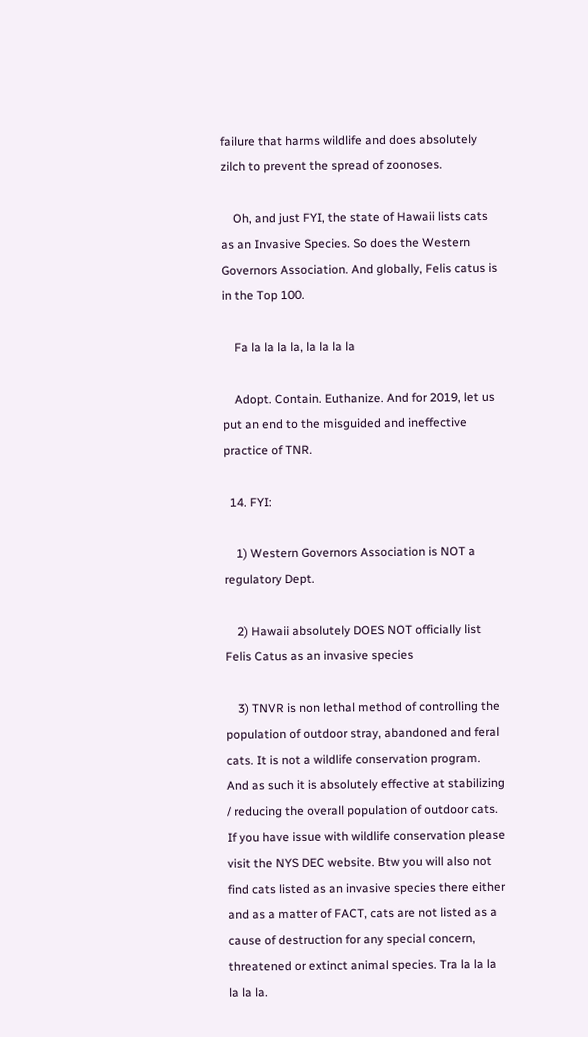failure that harms wildlife and does absolutely zilch to prevent the spread of zoonoses.

    Oh, and just FYI, the state of Hawaii lists cats as an Invasive Species. So does the Western Governors Association. And globally, Felis catus is in the Top 100.

    Fa la la la la, la la la la

    Adopt. Contain. Euthanize. And for 2019, let us put an end to the misguided and ineffective practice of TNR.

  14. FYI:

    1) Western Governors Association is NOT a regulatory Dept.

    2) Hawaii absolutely DOES NOT officially list Felis Catus as an invasive species

    3) TNVR is non lethal method of controlling the population of outdoor stray, abandoned and feral cats. It is not a wildlife conservation program. And as such it is absolutely effective at stabilizing / reducing the overall population of outdoor cats. If you have issue with wildlife conservation please visit the NYS DEC website. Btw you will also not find cats listed as an invasive species there either and as a matter of FACT, cats are not listed as a cause of destruction for any special concern, threatened or extinct animal species. Tra la la la la la la.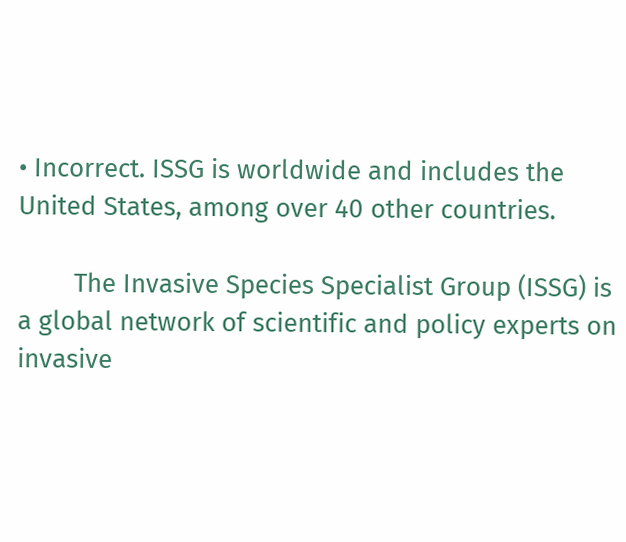• Incorrect. ISSG is worldwide and includes the United States, among over 40 other countries.

        The Invasive Species Specialist Group (ISSG) is a global network of scientific and policy experts on invasive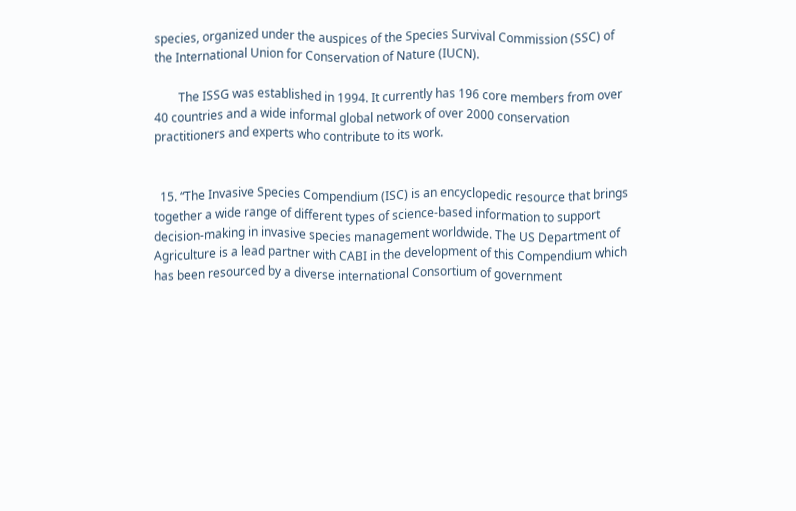species, organized under the auspices of the Species Survival Commission (SSC) of the International Union for Conservation of Nature (IUCN).

        The ISSG was established in 1994. It currently has 196 core members from over 40 countries and a wide informal global network of over 2000 conservation practitioners and experts who contribute to its work.


  15. “The Invasive Species Compendium (ISC) is an encyclopedic resource that brings together a wide range of different types of science-based information to support decision-making in invasive species management worldwide. The US Department of Agriculture is a lead partner with CABI in the development of this Compendium which has been resourced by a diverse international Consortium of government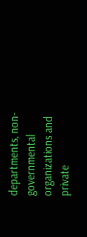departments, non-governmental organizations and private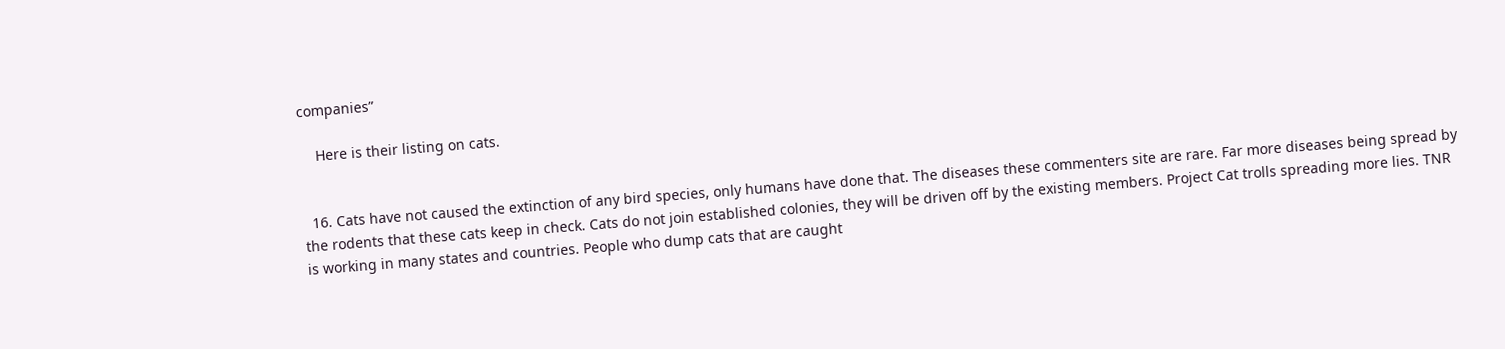companies”

    Here is their listing on cats.


  16. Cats have not caused the extinction of any bird species, only humans have done that. The diseases these commenters site are rare. Far more diseases being spread by the rodents that these cats keep in check. Cats do not join established colonies, they will be driven off by the existing members. Project Cat trolls spreading more lies. TNR is working in many states and countries. People who dump cats that are caught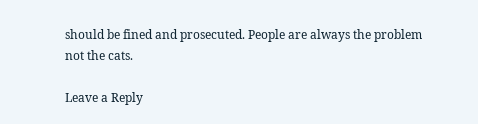should be fined and prosecuted. People are always the problem not the cats.

Leave a Reply